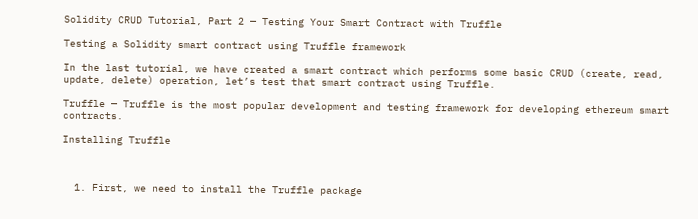Solidity CRUD Tutorial, Part 2 — Testing Your Smart Contract with Truffle

Testing a Solidity smart contract using Truffle framework

In the last tutorial, we have created a smart contract which performs some basic CRUD (create, read, update, delete) operation, let’s test that smart contract using Truffle.

Truffle — Truffle is the most popular development and testing framework for developing ethereum smart contracts.

Installing Truffle



  1. First, we need to install the Truffle package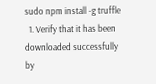sudo npm install -g truffle
  1. Verify that it has been downloaded successfully by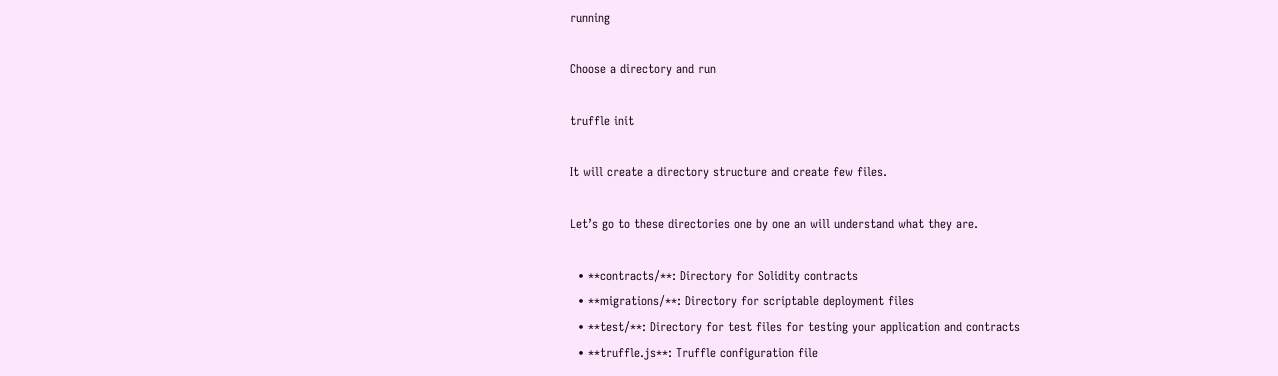running

Choose a directory and run

truffle init

It will create a directory structure and create few files.

Let’s go to these directories one by one an will understand what they are.

  • **contracts/**: Directory for Solidity contracts
  • **migrations/**: Directory for scriptable deployment files
  • **test/**: Directory for test files for testing your application and contracts
  • **truffle.js**: Truffle configuration file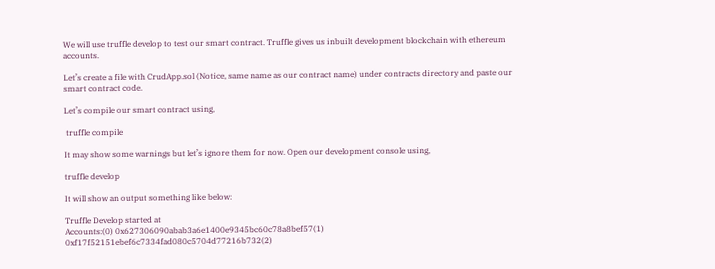We will use truffle develop to test our smart contract. Truffle gives us inbuilt development blockchain with ethereum accounts.

Let’s create a file with CrudApp.sol (Notice, same name as our contract name) under contracts directory and paste our smart contract code.

Let’s compile our smart contract using,

 truffle compile

It may show some warnings but let’s ignore them for now. Open our development console using,

truffle develop

It will show an output something like below:

Truffle Develop started at
Accounts:(0) 0x627306090abab3a6e1400e9345bc60c78a8bef57(1) 0xf17f52151ebef6c7334fad080c5704d77216b732(2)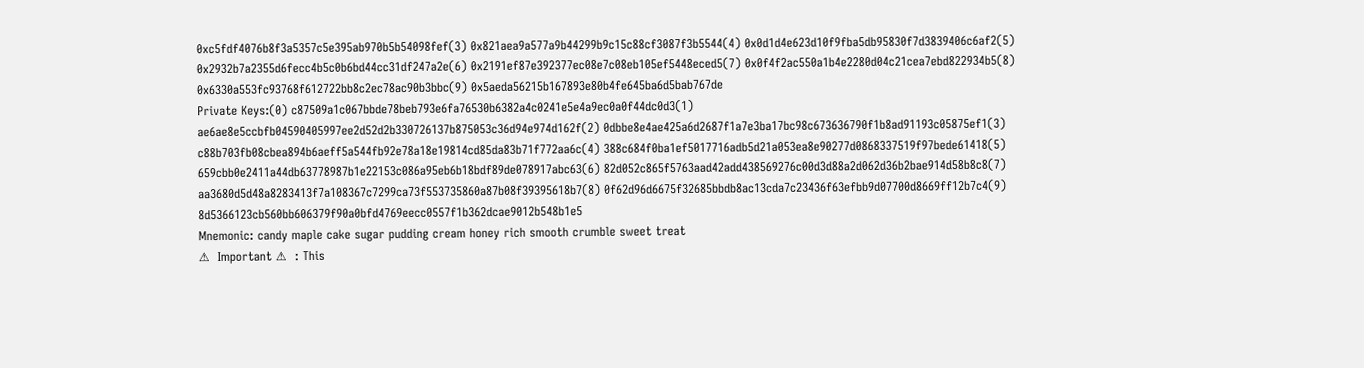0xc5fdf4076b8f3a5357c5e395ab970b5b54098fef(3) 0x821aea9a577a9b44299b9c15c88cf3087f3b5544(4) 0x0d1d4e623d10f9fba5db95830f7d3839406c6af2(5) 0x2932b7a2355d6fecc4b5c0b6bd44cc31df247a2e(6) 0x2191ef87e392377ec08e7c08eb105ef5448eced5(7) 0x0f4f2ac550a1b4e2280d04c21cea7ebd822934b5(8) 0x6330a553fc93768f612722bb8c2ec78ac90b3bbc(9) 0x5aeda56215b167893e80b4fe645ba6d5bab767de
Private Keys:(0) c87509a1c067bbde78beb793e6fa76530b6382a4c0241e5e4a9ec0a0f44dc0d3(1) ae6ae8e5ccbfb04590405997ee2d52d2b330726137b875053c36d94e974d162f(2) 0dbbe8e4ae425a6d2687f1a7e3ba17bc98c673636790f1b8ad91193c05875ef1(3) c88b703fb08cbea894b6aeff5a544fb92e78a18e19814cd85da83b71f772aa6c(4) 388c684f0ba1ef5017716adb5d21a053ea8e90277d0868337519f97bede61418(5) 659cbb0e2411a44db63778987b1e22153c086a95eb6b18bdf89de078917abc63(6) 82d052c865f5763aad42add438569276c00d3d88a2d062d36b2bae914d58b8c8(7) aa3680d5d48a8283413f7a108367c7299ca73f553735860a87b08f39395618b7(8) 0f62d96d6675f32685bbdb8ac13cda7c23436f63efbb9d07700d8669ff12b7c4(9) 8d5366123cb560bb606379f90a0bfd4769eecc0557f1b362dcae9012b548b1e5
Mnemonic: candy maple cake sugar pudding cream honey rich smooth crumble sweet treat
⚠  Important ⚠  : This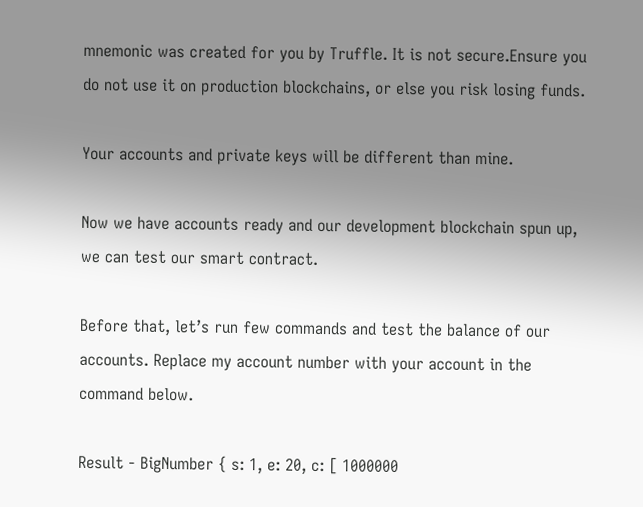mnemonic was created for you by Truffle. It is not secure.Ensure you do not use it on production blockchains, or else you risk losing funds.

Your accounts and private keys will be different than mine.

Now we have accounts ready and our development blockchain spun up, we can test our smart contract.

Before that, let’s run few commands and test the balance of our accounts. Replace my account number with your account in the command below.

Result - BigNumber { s: 1, e: 20, c: [ 1000000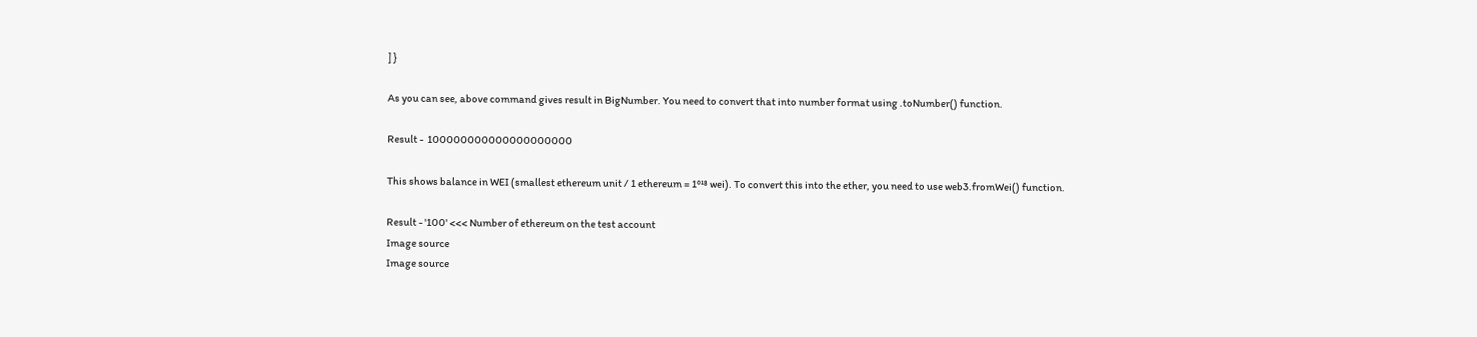] }

As you can see, above command gives result in BigNumber. You need to convert that into number format using .toNumber() function.

Result -  100000000000000000000

This shows balance in WEI (smallest ethereum unit / 1 ethereum = 1⁰¹⁸ wei). To convert this into the ether, you need to use web3.fromWei() function.

Result - '100' <<< Number of ethereum on the test account
Image source
Image source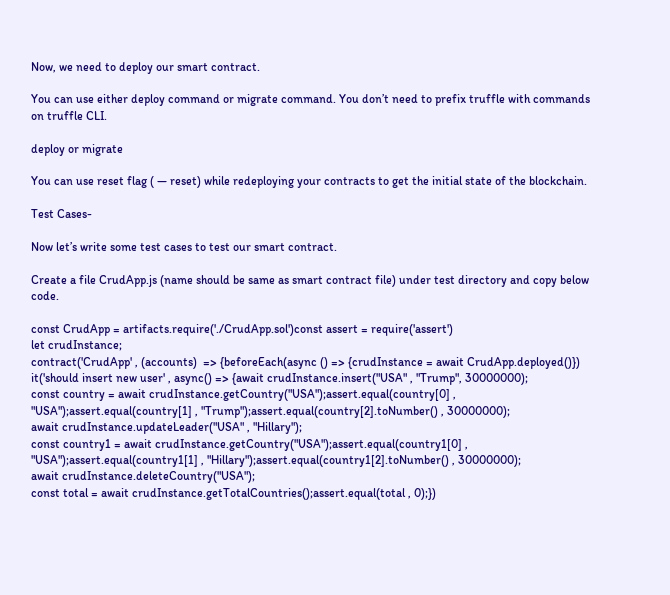Now, we need to deploy our smart contract.

You can use either deploy command or migrate command. You don’t need to prefix truffle with commands on truffle CLI.

deploy or migrate

You can use reset flag ( — reset) while redeploying your contracts to get the initial state of the blockchain.

Test Cases-

Now let’s write some test cases to test our smart contract.

Create a file CrudApp.js (name should be same as smart contract file) under test directory and copy below code.

const CrudApp = artifacts.require('./CrudApp.sol')const assert = require('assert')
let crudInstance;
contract('CrudApp' , (accounts)  => {beforeEach(async () => {crudInstance = await CrudApp.deployed()})
it('should insert new user' , async() => {await crudInstance.insert("USA" , "Trump", 30000000);
const country = await crudInstance.getCountry("USA");assert.equal(country[0] , "USA");assert.equal(country[1] , "Trump");assert.equal(country[2].toNumber() , 30000000);
await crudInstance.updateLeader("USA" , "Hillary");
const country1 = await crudInstance.getCountry("USA");assert.equal(country1[0] , "USA");assert.equal(country1[1] , "Hillary");assert.equal(country1[2].toNumber() , 30000000);
await crudInstance.deleteCountry("USA");
const total = await crudInstance.getTotalCountries();assert.equal(total , 0);})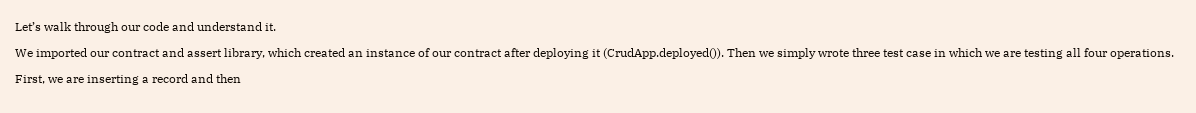Let’s walk through our code and understand it.

We imported our contract and assert library, which created an instance of our contract after deploying it (CrudApp.deployed()). Then we simply wrote three test case in which we are testing all four operations.

First, we are inserting a record and then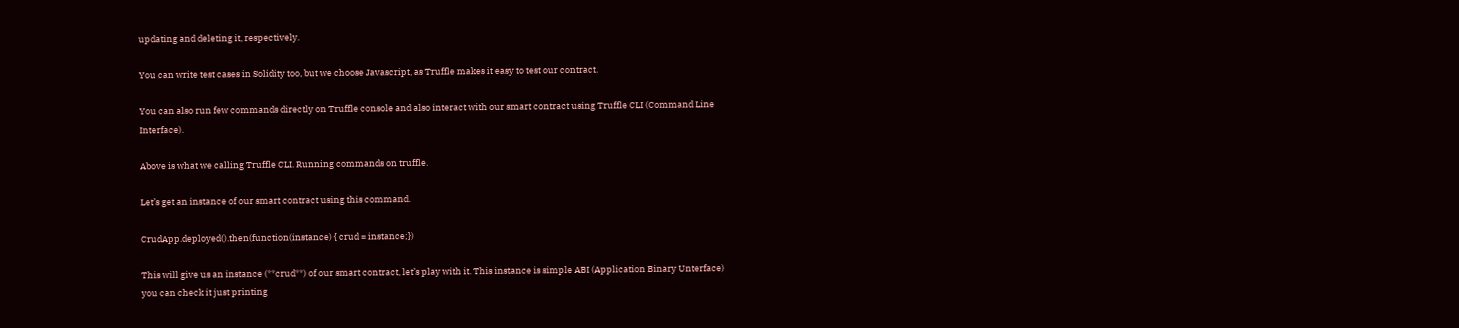updating and deleting it, respectively.

You can write test cases in Solidity too, but we choose Javascript, as Truffle makes it easy to test our contract.

You can also run few commands directly on Truffle console and also interact with our smart contract using Truffle CLI (Command Line Interface).

Above is what we calling Truffle CLI. Running commands on truffle.

Let’s get an instance of our smart contract using this command.

CrudApp.deployed().then(function(instance) { crud = instance;})

This will give us an instance (**crud**) of our smart contract, let’s play with it. This instance is simple ABI (Application Binary Unterface) you can check it just printing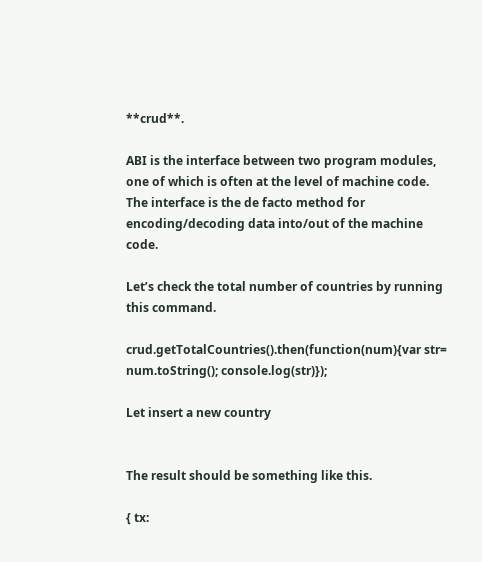**crud**.

ABI is the interface between two program modules, one of which is often at the level of machine code. The interface is the de facto method for encoding/decoding data into/out of the machine code.

Let’s check the total number of countries by running this command.

crud.getTotalCountries().then(function(num){var str= num.toString(); console.log(str)});

Let insert a new country


The result should be something like this.

{ tx: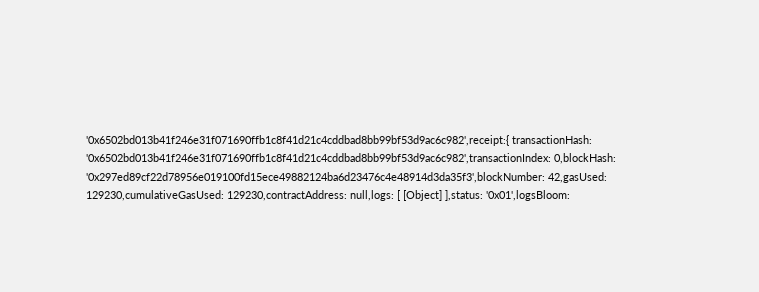'0x6502bd013b41f246e31f071690ffb1c8f41d21c4cddbad8bb99bf53d9ac6c982',receipt:{ transactionHash: '0x6502bd013b41f246e31f071690ffb1c8f41d21c4cddbad8bb99bf53d9ac6c982',transactionIndex: 0,blockHash: '0x297ed89cf22d78956e019100fd15ece49882124ba6d23476c4e48914d3da35f3',blockNumber: 42,gasUsed: 129230,cumulativeGasUsed: 129230,contractAddress: null,logs: [ [Object] ],status: '0x01',logsBloom: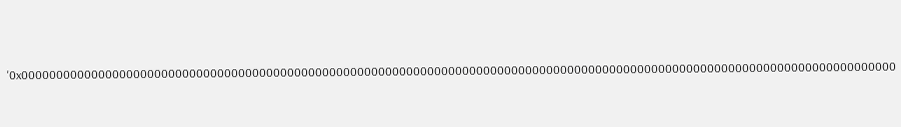'0x00000000000000000000000000000000000000000000000000000000000000000000000000000000000000000000000000000000000000000000000000000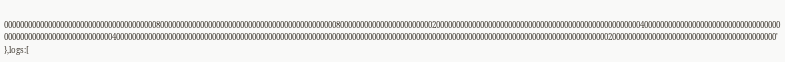000000000000000000000000000000000000008000000000000000000000000000000000000000000008000000000000000000000002000000000000000000000000000000000000000000000000000400000000000000000000000000000000000000000000000000000000000004000000000000000000000000000000000000000000000000000000000000000000000000000000000000000000000000000000000000000000000000000200000000000000000000000000000000000000000' },logs:[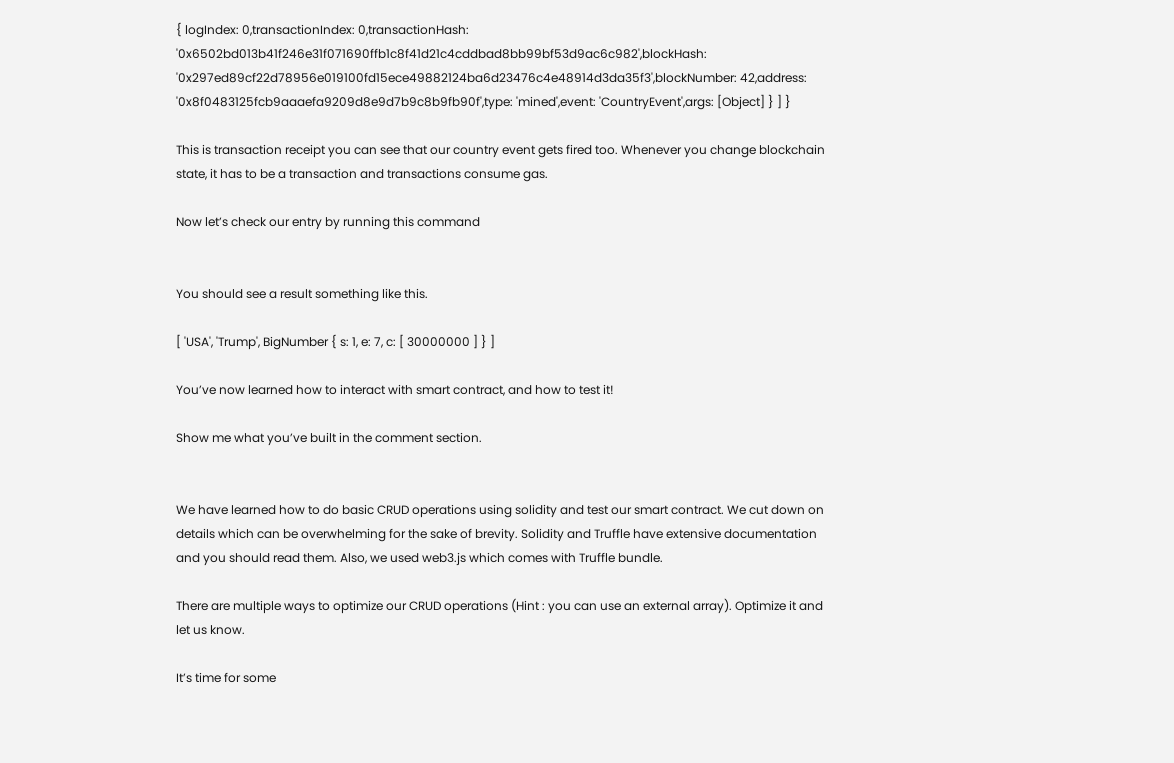{ logIndex: 0,transactionIndex: 0,transactionHash: '0x6502bd013b41f246e31f071690ffb1c8f41d21c4cddbad8bb99bf53d9ac6c982',blockHash: '0x297ed89cf22d78956e019100fd15ece49882124ba6d23476c4e48914d3da35f3',blockNumber: 42,address: '0x8f0483125fcb9aaaefa9209d8e9d7b9c8b9fb90f',type: 'mined',event: 'CountryEvent',args: [Object] } ] }

This is transaction receipt you can see that our country event gets fired too. Whenever you change blockchain state, it has to be a transaction and transactions consume gas.

Now let’s check our entry by running this command


You should see a result something like this.

[ 'USA', 'Trump', BigNumber { s: 1, e: 7, c: [ 30000000 ] } ]

You’ve now learned how to interact with smart contract, and how to test it!

Show me what you’ve built in the comment section.


We have learned how to do basic CRUD operations using solidity and test our smart contract. We cut down on details which can be overwhelming for the sake of brevity. Solidity and Truffle have extensive documentation and you should read them. Also, we used web3.js which comes with Truffle bundle.

There are multiple ways to optimize our CRUD operations (Hint : you can use an external array). Optimize it and let us know.

It’s time for some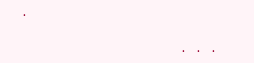.

                                                     .    .    .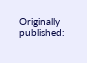Originally published: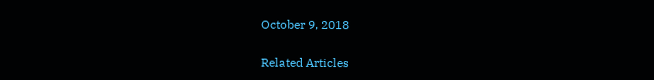October 9, 2018

Related Articles